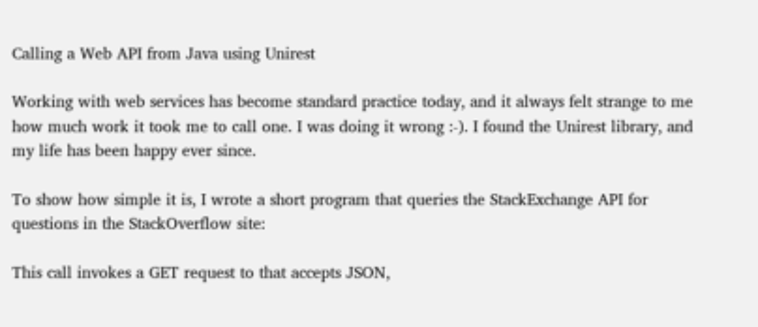Calling a Web API from Java using Unirest

Working with web services has become standard practice today, and it always felt strange to me how much work it took me to call one. I was doing it wrong :-). I found the Unirest library, and my life has been happy ever since.

To show how simple it is, I wrote a short program that queries the StackExchange API for questions in the StackOverflow site:

This call invokes a GET request to that accepts JSON,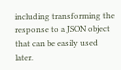including transforming the response to a JSON object that can be easily used later.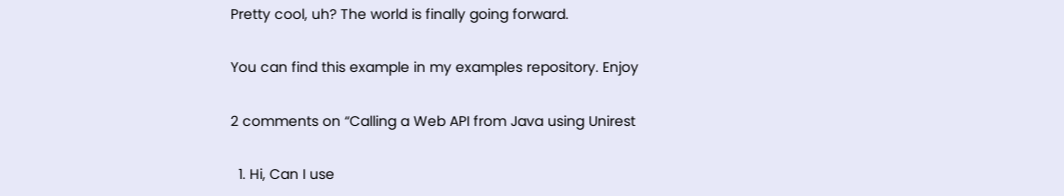Pretty cool, uh? The world is finally going forward.

You can find this example in my examples repository. Enjoy

2 comments on “Calling a Web API from Java using Unirest

  1. Hi, Can I use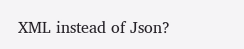XML instead of Json?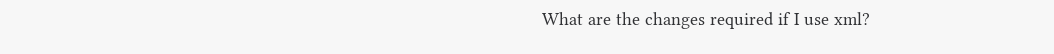What are the changes required if I use xml?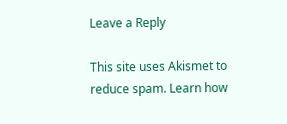Leave a Reply

This site uses Akismet to reduce spam. Learn how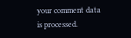your comment data is processed.